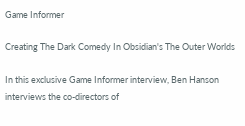Game Informer

Creating The Dark Comedy In Obsidian's The Outer Worlds

In this exclusive Game Informer interview, Ben Hanson interviews the co-directors of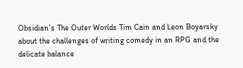Obsidian’s The Outer Worlds Tim Cain and Leon Boyarsky about the challenges of writing comedy in an RPG and the delicate balance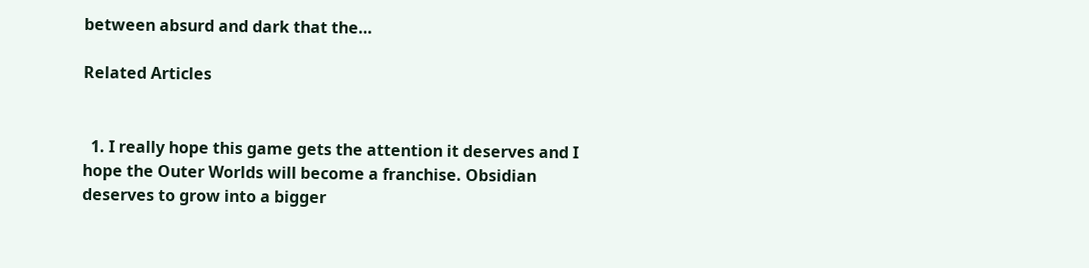between absurd and dark that the…

Related Articles


  1. I really hope this game gets the attention it deserves and I hope the Outer Worlds will become a franchise. Obsidian deserves to grow into a bigger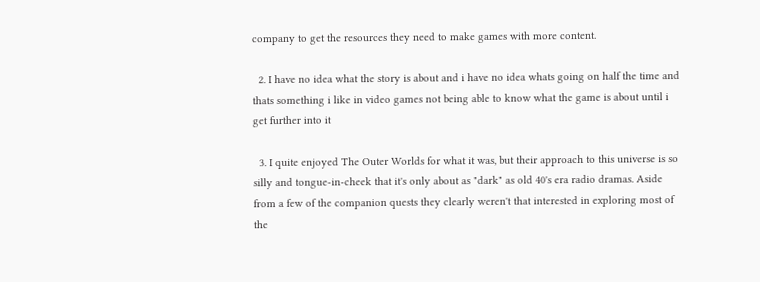company to get the resources they need to make games with more content.

  2. I have no idea what the story is about and i have no idea whats going on half the time and thats something i like in video games not being able to know what the game is about until i get further into it

  3. I quite enjoyed The Outer Worlds for what it was, but their approach to this universe is so silly and tongue-in-cheek that it's only about as "dark" as old 40's era radio dramas. Aside from a few of the companion quests they clearly weren't that interested in exploring most of the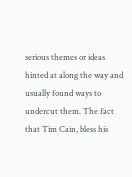serious themes or ideas hinted at along the way and usually found ways to undercut them. The fact that Tim Cain, bless his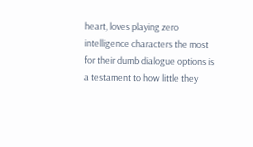heart, loves playing zero intelligence characters the most for their dumb dialogue options is a testament to how little they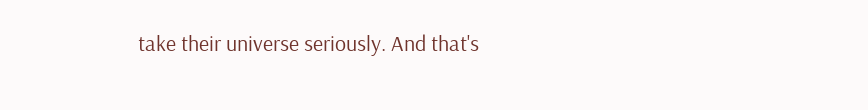take their universe seriously. And that's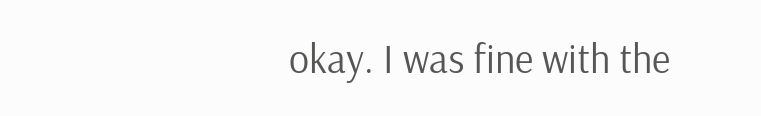okay. I was fine with the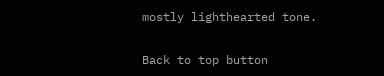mostly lighthearted tone.

Back to top button